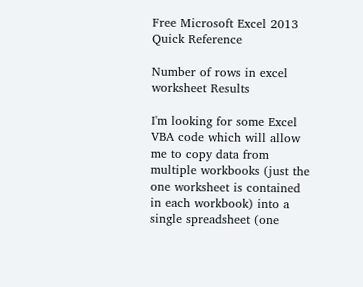Free Microsoft Excel 2013 Quick Reference

Number of rows in excel worksheet Results

I'm looking for some Excel VBA code which will allow me to copy data from multiple workbooks (just the one worksheet is contained in each workbook) into a single spreadsheet (one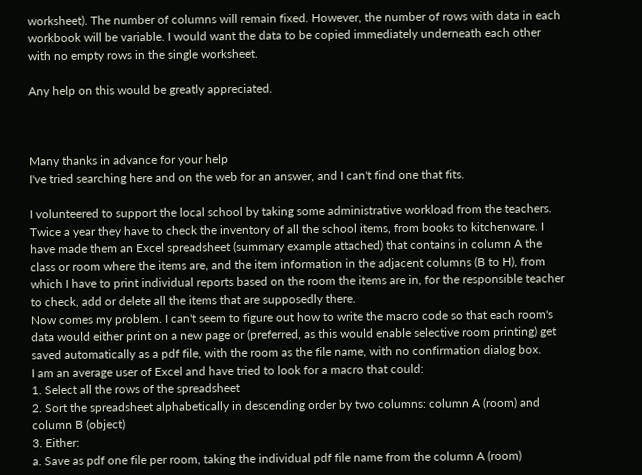worksheet). The number of columns will remain fixed. However, the number of rows with data in each workbook will be variable. I would want the data to be copied immediately underneath each other with no empty rows in the single worksheet.

Any help on this would be greatly appreciated.



Many thanks in advance for your help
I've tried searching here and on the web for an answer, and I can't find one that fits.

I volunteered to support the local school by taking some administrative workload from the teachers. Twice a year they have to check the inventory of all the school items, from books to kitchenware. I have made them an Excel spreadsheet (summary example attached) that contains in column A the class or room where the items are, and the item information in the adjacent columns (B to H), from which I have to print individual reports based on the room the items are in, for the responsible teacher to check, add or delete all the items that are supposedly there.
Now comes my problem. I can't seem to figure out how to write the macro code so that each room's data would either print on a new page or (preferred, as this would enable selective room printing) get saved automatically as a pdf file, with the room as the file name, with no confirmation dialog box.
I am an average user of Excel and have tried to look for a macro that could:
1. Select all the rows of the spreadsheet
2. Sort the spreadsheet alphabetically in descending order by two columns: column A (room) and column B (object)
3. Either:
a. Save as pdf one file per room, taking the individual pdf file name from the column A (room)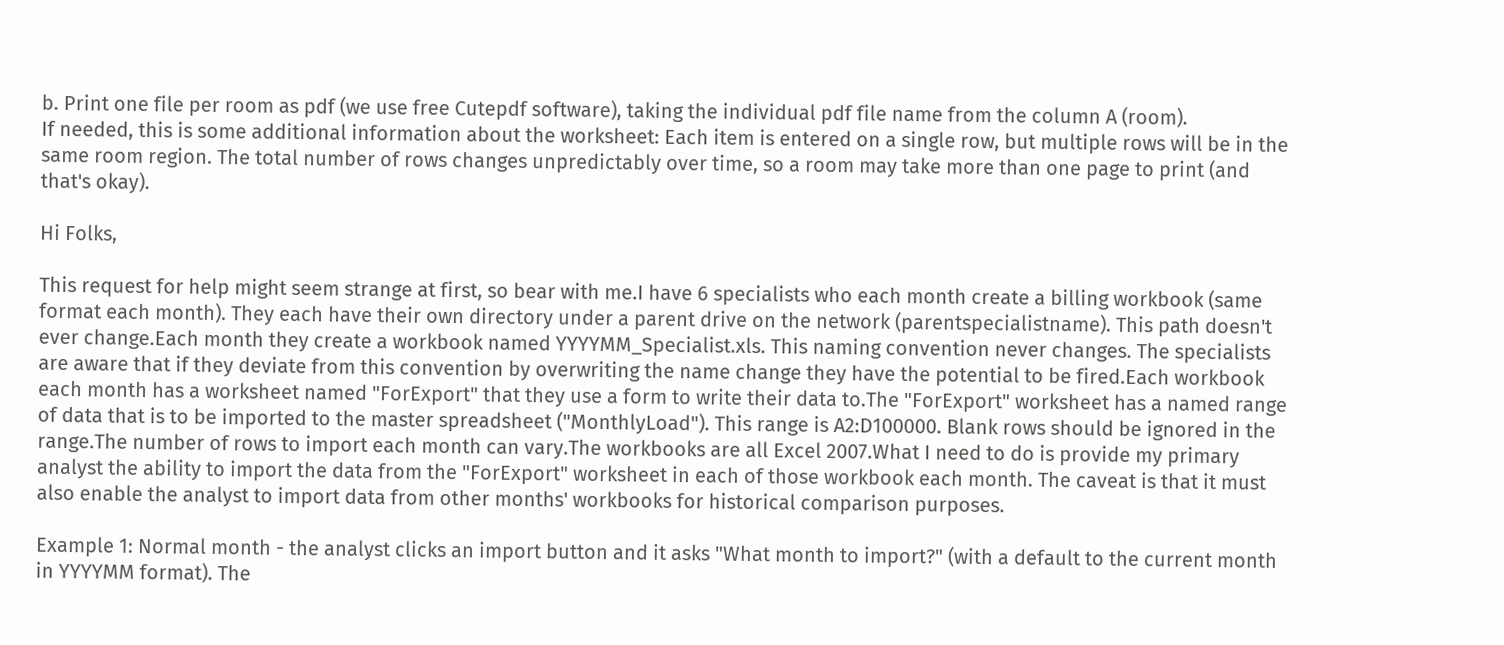b. Print one file per room as pdf (we use free Cutepdf software), taking the individual pdf file name from the column A (room).
If needed, this is some additional information about the worksheet: Each item is entered on a single row, but multiple rows will be in the same room region. The total number of rows changes unpredictably over time, so a room may take more than one page to print (and that's okay).

Hi Folks,

This request for help might seem strange at first, so bear with me.I have 6 specialists who each month create a billing workbook (same format each month). They each have their own directory under a parent drive on the network (parentspecialistname). This path doesn't ever change.Each month they create a workbook named YYYYMM_Specialist.xls. This naming convention never changes. The specialists are aware that if they deviate from this convention by overwriting the name change they have the potential to be fired.Each workbook each month has a worksheet named "ForExport" that they use a form to write their data to.The "ForExport" worksheet has a named range of data that is to be imported to the master spreadsheet ("MonthlyLoad"). This range is A2:D100000. Blank rows should be ignored in the range.The number of rows to import each month can vary.The workbooks are all Excel 2007.What I need to do is provide my primary analyst the ability to import the data from the "ForExport" worksheet in each of those workbook each month. The caveat is that it must also enable the analyst to import data from other months' workbooks for historical comparison purposes.

Example 1: Normal month - the analyst clicks an import button and it asks "What month to import?" (with a default to the current month in YYYYMM format). The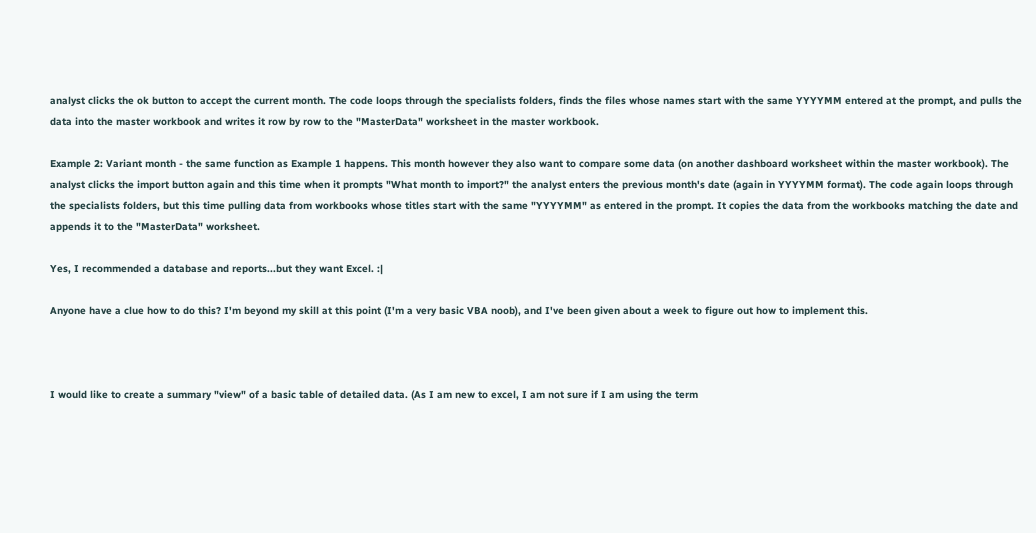analyst clicks the ok button to accept the current month. The code loops through the specialists folders, finds the files whose names start with the same YYYYMM entered at the prompt, and pulls the data into the master workbook and writes it row by row to the "MasterData" worksheet in the master workbook.

Example 2: Variant month - the same function as Example 1 happens. This month however they also want to compare some data (on another dashboard worksheet within the master workbook). The analyst clicks the import button again and this time when it prompts "What month to import?" the analyst enters the previous month's date (again in YYYYMM format). The code again loops through the specialists folders, but this time pulling data from workbooks whose titles start with the same "YYYYMM" as entered in the prompt. It copies the data from the workbooks matching the date and appends it to the "MasterData" worksheet.

Yes, I recommended a database and reports...but they want Excel. :|

Anyone have a clue how to do this? I'm beyond my skill at this point (I'm a very basic VBA noob), and I've been given about a week to figure out how to implement this.



I would like to create a summary "view" of a basic table of detailed data. (As I am new to excel, I am not sure if I am using the term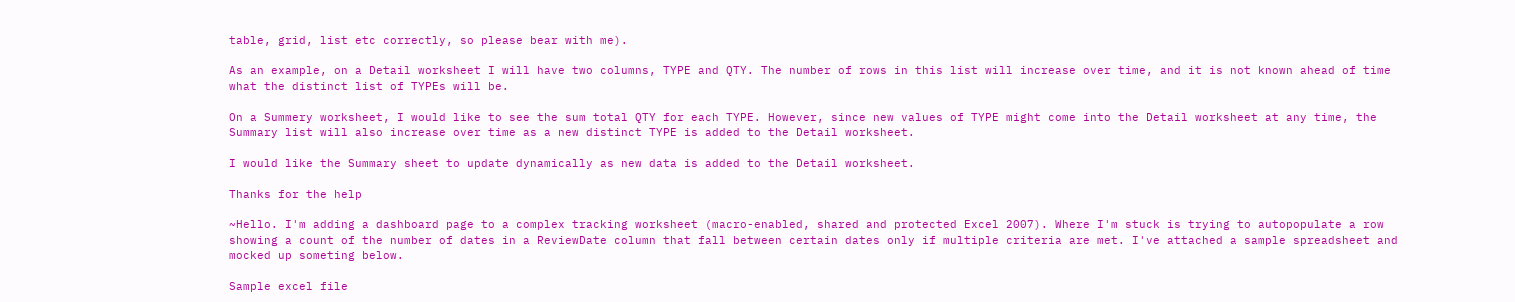table, grid, list etc correctly, so please bear with me).

As an example, on a Detail worksheet I will have two columns, TYPE and QTY. The number of rows in this list will increase over time, and it is not known ahead of time what the distinct list of TYPEs will be.

On a Summery worksheet, I would like to see the sum total QTY for each TYPE. However, since new values of TYPE might come into the Detail worksheet at any time, the Summary list will also increase over time as a new distinct TYPE is added to the Detail worksheet.

I would like the Summary sheet to update dynamically as new data is added to the Detail worksheet.

Thanks for the help

~Hello. I'm adding a dashboard page to a complex tracking worksheet (macro-enabled, shared and protected Excel 2007). Where I'm stuck is trying to autopopulate a row showing a count of the number of dates in a ReviewDate column that fall between certain dates only if multiple criteria are met. I've attached a sample spreadsheet and mocked up someting below.

Sample excel file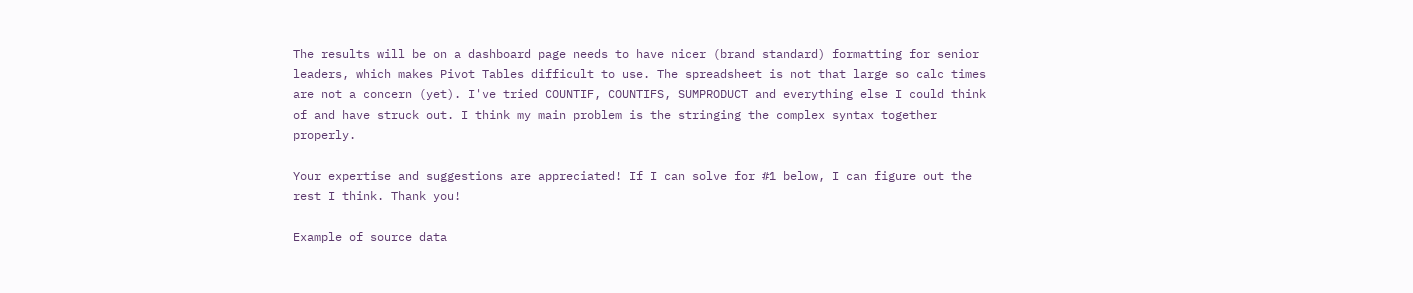The results will be on a dashboard page needs to have nicer (brand standard) formatting for senior leaders, which makes Pivot Tables difficult to use. The spreadsheet is not that large so calc times are not a concern (yet). I've tried COUNTIF, COUNTIFS, SUMPRODUCT and everything else I could think of and have struck out. I think my main problem is the stringing the complex syntax together properly.

Your expertise and suggestions are appreciated! If I can solve for #1 below, I can figure out the rest I think. Thank you!

Example of source data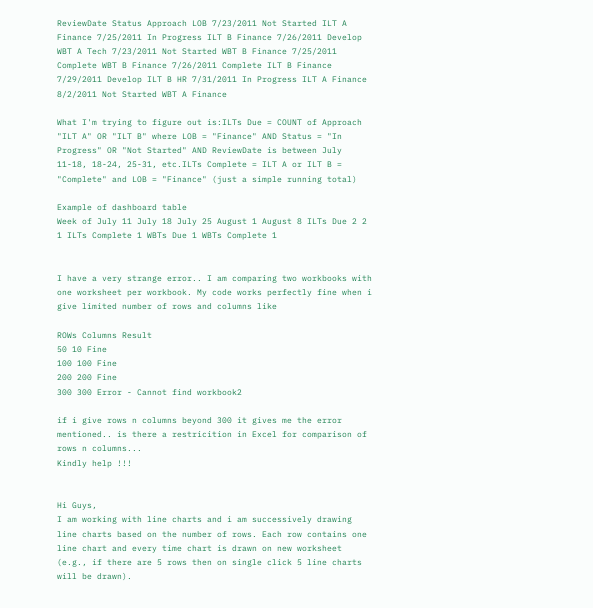ReviewDate Status Approach LOB 7/23/2011 Not Started ILT A Finance 7/25/2011 In Progress ILT B Finance 7/26/2011 Develop WBT A Tech 7/23/2011 Not Started WBT B Finance 7/25/2011 Complete WBT B Finance 7/26/2011 Complete ILT B Finance 7/29/2011 Develop ILT B HR 7/31/2011 In Progress ILT A Finance 8/2/2011 Not Started WBT A Finance

What I'm trying to figure out is:ILTs Due = COUNT of Approach "ILT A" OR "ILT B" where LOB = "Finance" AND Status = "In Progress" OR "Not Started" AND ReviewDate is between July 11-18, 18-24, 25-31, etc.ILTs Complete = ILT A or ILT B = "Complete" and LOB = "Finance" (just a simple running total)

Example of dashboard table
Week of July 11 July 18 July 25 August 1 August 8 ILTs Due 2 2 1 ILTs Complete 1 WBTs Due 1 WBTs Complete 1


I have a very strange error.. I am comparing two workbooks with one worksheet per workbook. My code works perfectly fine when i give limited number of rows and columns like

ROWs Columns Result
50 10 Fine
100 100 Fine
200 200 Fine
300 300 Error - Cannot find workbook2

if i give rows n columns beyond 300 it gives me the error mentioned.. is there a restricition in Excel for comparison of rows n columns...
Kindly help !!!


Hi Guys,
I am working with line charts and i am successively drawing line charts based on the number of rows. Each row contains one line chart and every time chart is drawn on new worksheet (e.g., if there are 5 rows then on single click 5 line charts will be drawn).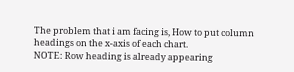The problem that i am facing is, How to put column headings on the x-axis of each chart.
NOTE: Row heading is already appearing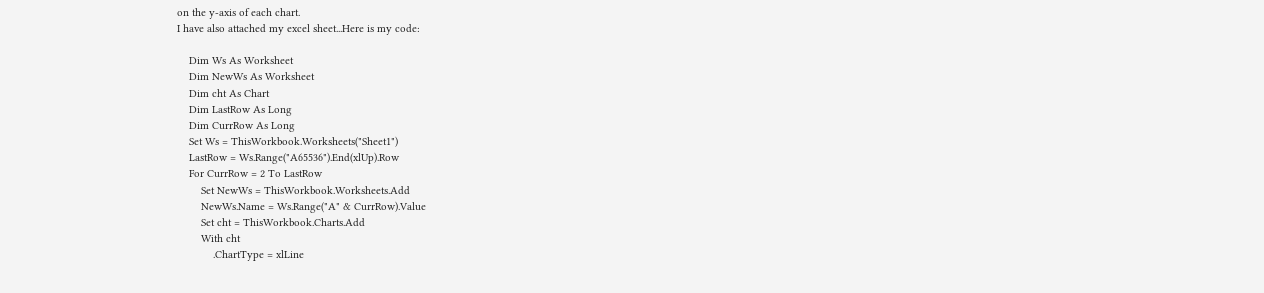on the y-axis of each chart.
I have also attached my excel sheet...Here is my code:

    Dim Ws As Worksheet
    Dim NewWs As Worksheet
    Dim cht As Chart
    Dim LastRow As Long
    Dim CurrRow As Long
    Set Ws = ThisWorkbook.Worksheets("Sheet1")
    LastRow = Ws.Range("A65536").End(xlUp).Row
    For CurrRow = 2 To LastRow
        Set NewWs = ThisWorkbook.Worksheets.Add
        NewWs.Name = Ws.Range("A" & CurrRow).Value
        Set cht = ThisWorkbook.Charts.Add
        With cht
            .ChartType = xlLine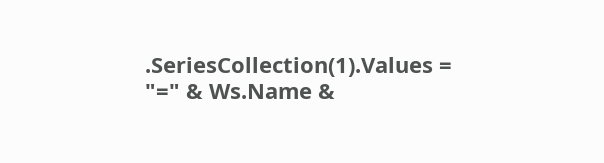.SeriesCollection(1).Values = "=" & Ws.Name &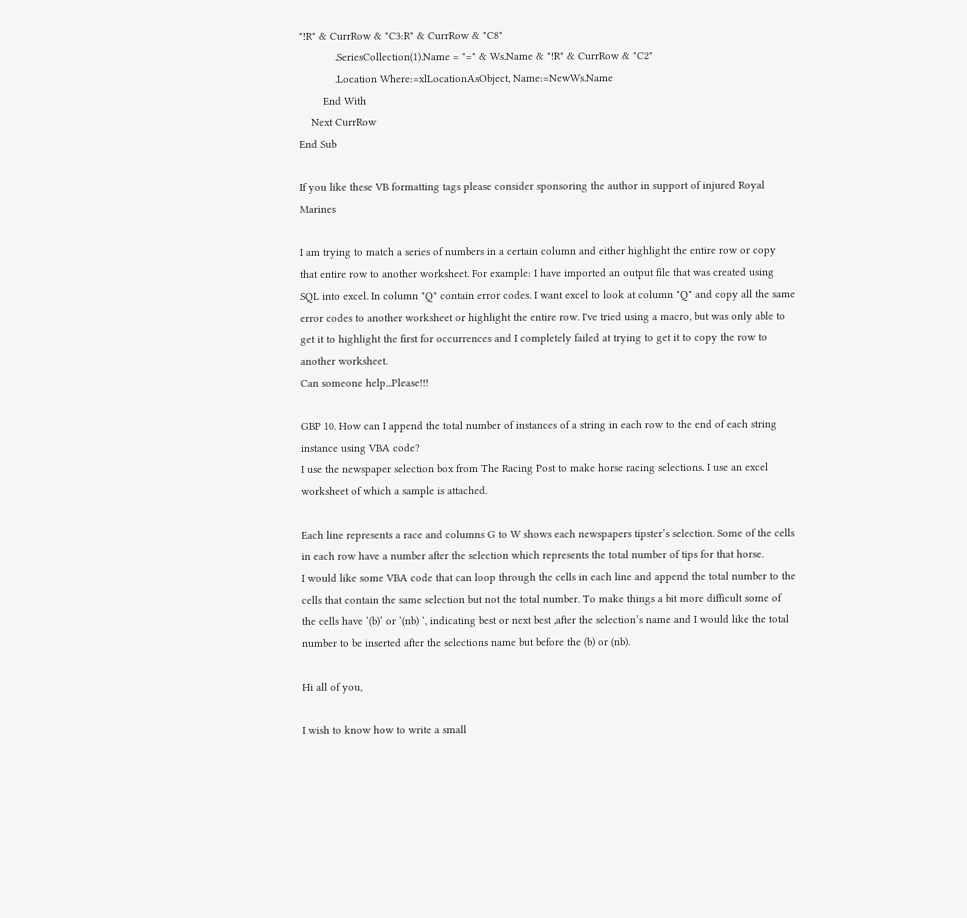"!R" & CurrRow & "C3:R" & CurrRow & "C8"
            .SeriesCollection(1).Name = "=" & Ws.Name & "!R" & CurrRow & "C2"
            .Location Where:=xlLocationAsObject, Name:=NewWs.Name
        End With
    Next CurrRow
End Sub

If you like these VB formatting tags please consider sponsoring the author in support of injured Royal Marines

I am trying to match a series of numbers in a certain column and either highlight the entire row or copy that entire row to another worksheet. For example: I have imported an output file that was created using SQL into excel. In column "Q" contain error codes. I want excel to look at column "Q" and copy all the same error codes to another worksheet or highlight the entire row. I've tried using a macro, but was only able to get it to highlight the first for occurrences and I completely failed at trying to get it to copy the row to another worksheet.
Can someone help...Please!!!

GBP 10. How can I append the total number of instances of a string in each row to the end of each string instance using VBA code?
I use the newspaper selection box from The Racing Post to make horse racing selections. I use an excel worksheet of which a sample is attached.

Each line represents a race and columns G to W shows each newspapers tipster’s selection. Some of the cells in each row have a number after the selection which represents the total number of tips for that horse.
I would like some VBA code that can loop through the cells in each line and append the total number to the cells that contain the same selection but not the total number. To make things a bit more difficult some of the cells have ‘(b)’ or ‘(nb) ‘, indicating best or next best ,after the selection’s name and I would like the total number to be inserted after the selections name but before the (b) or (nb).

Hi all of you,

I wish to know how to write a small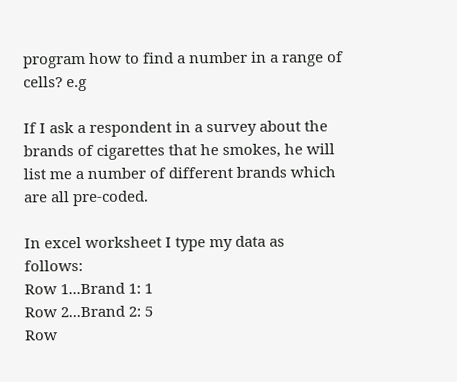program how to find a number in a range of cells? e.g

If I ask a respondent in a survey about the brands of cigarettes that he smokes, he will list me a number of different brands which are all pre-coded.

In excel worksheet I type my data as follows:
Row 1...Brand 1: 1
Row 2...Brand 2: 5
Row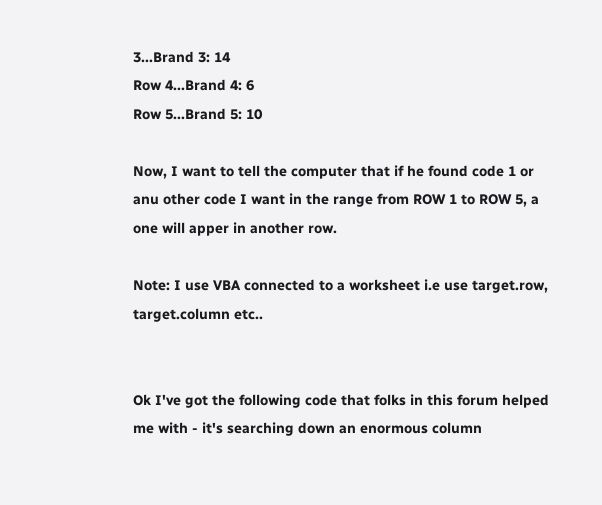3...Brand 3: 14
Row 4...Brand 4: 6
Row 5...Brand 5: 10

Now, I want to tell the computer that if he found code 1 or anu other code I want in the range from ROW 1 to ROW 5, a one will apper in another row.

Note: I use VBA connected to a worksheet i.e use target.row, target.column etc..


Ok I've got the following code that folks in this forum helped me with - it's searching down an enormous column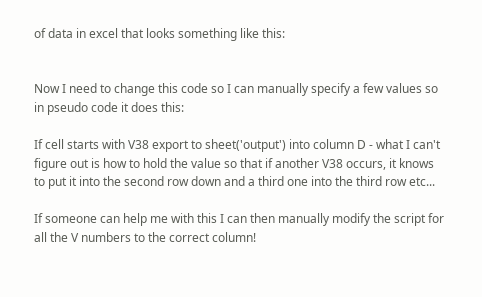of data in excel that looks something like this:


Now I need to change this code so I can manually specify a few values so in pseudo code it does this:

If cell starts with V38 export to sheet('output') into column D - what I can't figure out is how to hold the value so that if another V38 occurs, it knows to put it into the second row down and a third one into the third row etc...

If someone can help me with this I can then manually modify the script for all the V numbers to the correct column!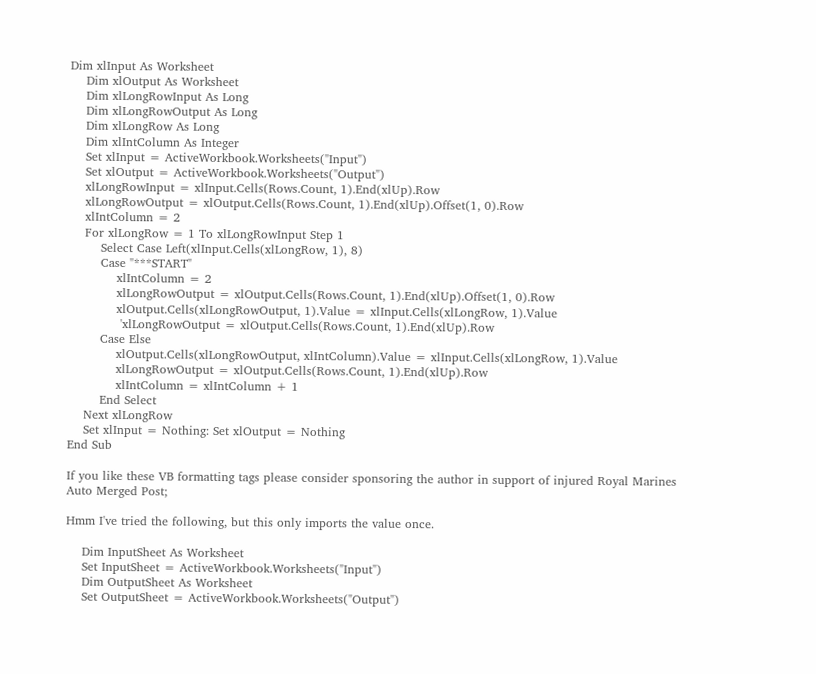Dim xlInput As Worksheet
    Dim xlOutput As Worksheet
    Dim xlLongRowInput As Long
    Dim xlLongRowOutput As Long
    Dim xlLongRow As Long
    Dim xlIntColumn As Integer
    Set xlInput = ActiveWorkbook.Worksheets("Input")
    Set xlOutput = ActiveWorkbook.Worksheets("Output")
    xlLongRowInput = xlInput.Cells(Rows.Count, 1).End(xlUp).Row
    xlLongRowOutput = xlOutput.Cells(Rows.Count, 1).End(xlUp).Offset(1, 0).Row
    xlIntColumn = 2
    For xlLongRow = 1 To xlLongRowInput Step 1
        Select Case Left(xlInput.Cells(xlLongRow, 1), 8)
        Case "***START"
            xlIntColumn = 2
            xlLongRowOutput = xlOutput.Cells(Rows.Count, 1).End(xlUp).Offset(1, 0).Row
            xlOutput.Cells(xlLongRowOutput, 1).Value = xlInput.Cells(xlLongRow, 1).Value
             'xlLongRowOutput = xlOutput.Cells(Rows.Count, 1).End(xlUp).Row
        Case Else
            xlOutput.Cells(xlLongRowOutput, xlIntColumn).Value = xlInput.Cells(xlLongRow, 1).Value
            xlLongRowOutput = xlOutput.Cells(Rows.Count, 1).End(xlUp).Row
            xlIntColumn = xlIntColumn + 1
        End Select
    Next xlLongRow
    Set xlInput = Nothing: Set xlOutput = Nothing
End Sub

If you like these VB formatting tags please consider sponsoring the author in support of injured Royal Marines
Auto Merged Post;

Hmm I've tried the following, but this only imports the value once.

    Dim InputSheet As Worksheet
    Set InputSheet = ActiveWorkbook.Worksheets("Input")
    Dim OutputSheet As Worksheet
    Set OutputSheet = ActiveWorkbook.Worksheets("Output")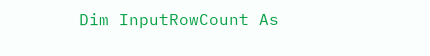Dim InputRowCount As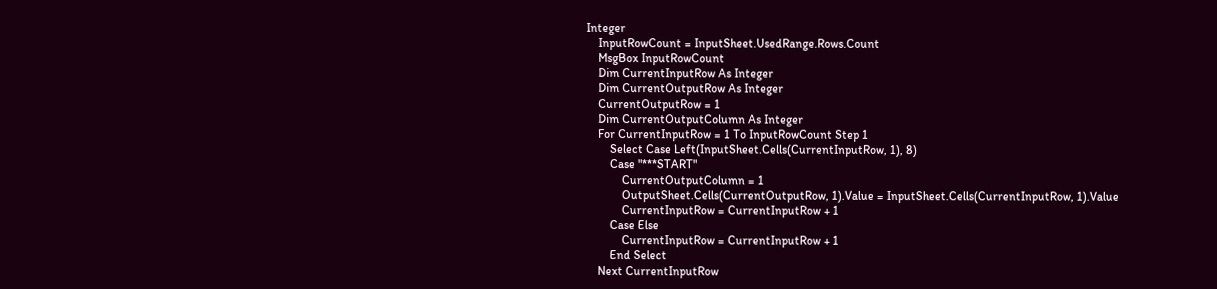Integer
    InputRowCount = InputSheet.UsedRange.Rows.Count
    MsgBox InputRowCount
    Dim CurrentInputRow As Integer
    Dim CurrentOutputRow As Integer
    CurrentOutputRow = 1
    Dim CurrentOutputColumn As Integer
    For CurrentInputRow = 1 To InputRowCount Step 1
        Select Case Left(InputSheet.Cells(CurrentInputRow, 1), 8)
        Case "***START"
            CurrentOutputColumn = 1
            OutputSheet.Cells(CurrentOutputRow, 1).Value = InputSheet.Cells(CurrentInputRow, 1).Value
            CurrentInputRow = CurrentInputRow + 1
        Case Else
            CurrentInputRow = CurrentInputRow + 1
        End Select
    Next CurrentInputRow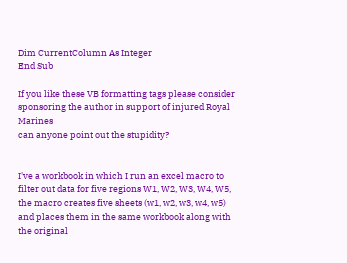Dim CurrentColumn As Integer
End Sub

If you like these VB formatting tags please consider sponsoring the author in support of injured Royal Marines
can anyone point out the stupidity?


I've a workbook in which I run an excel macro to filter out data for five regions W1, W2, W3, W4, W5, the macro creates five sheets (w1, w2, w3, w4, w5) and places them in the same workbook along with the original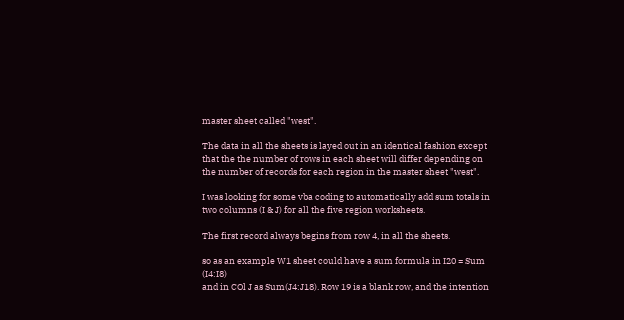master sheet called "west".

The data in all the sheets is layed out in an identical fashion except that the the number of rows in each sheet will differ depending on the number of records for each region in the master sheet "west".

I was looking for some vba coding to automatically add sum totals in two columns (I & J) for all the five region worksheets.

The first record always begins from row 4, in all the sheets.

so as an example W1 sheet could have a sum formula in I20 = Sum (I4:I8)
and in COl J as Sum(J4:J18). Row 19 is a blank row, and the intention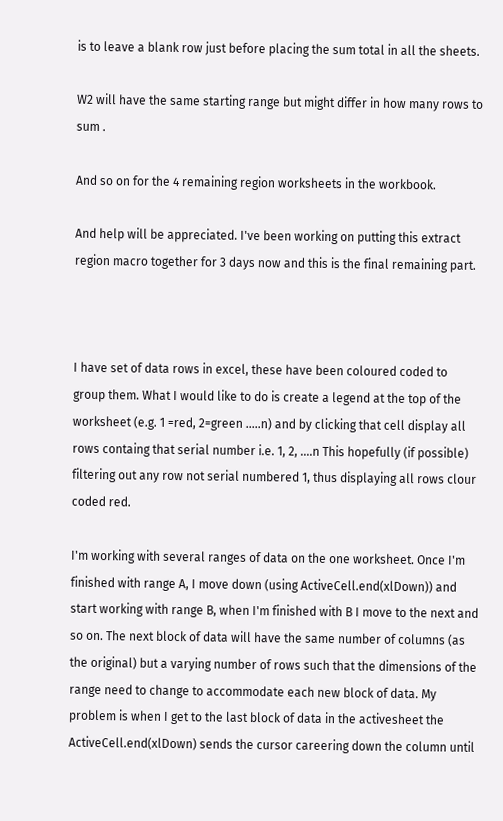is to leave a blank row just before placing the sum total in all the sheets.

W2 will have the same starting range but might differ in how many rows to sum .

And so on for the 4 remaining region worksheets in the workbook.

And help will be appreciated. I've been working on putting this extract region macro together for 3 days now and this is the final remaining part.



I have set of data rows in excel, these have been coloured coded to group them. What I would like to do is create a legend at the top of the worksheet (e.g. 1 =red, 2=green .....n) and by clicking that cell display all rows containg that serial number i.e. 1, 2, ....n This hopefully (if possible) filtering out any row not serial numbered 1, thus displaying all rows clour coded red.

I'm working with several ranges of data on the one worksheet. Once I'm finished with range A, I move down (using ActiveCell.end(xlDown)) and start working with range B, when I'm finished with B I move to the next and so on. The next block of data will have the same number of columns (as the original) but a varying number of rows such that the dimensions of the range need to change to accommodate each new block of data. My problem is when I get to the last block of data in the activesheet the ActiveCell.end(xlDown) sends the cursor careering down the column until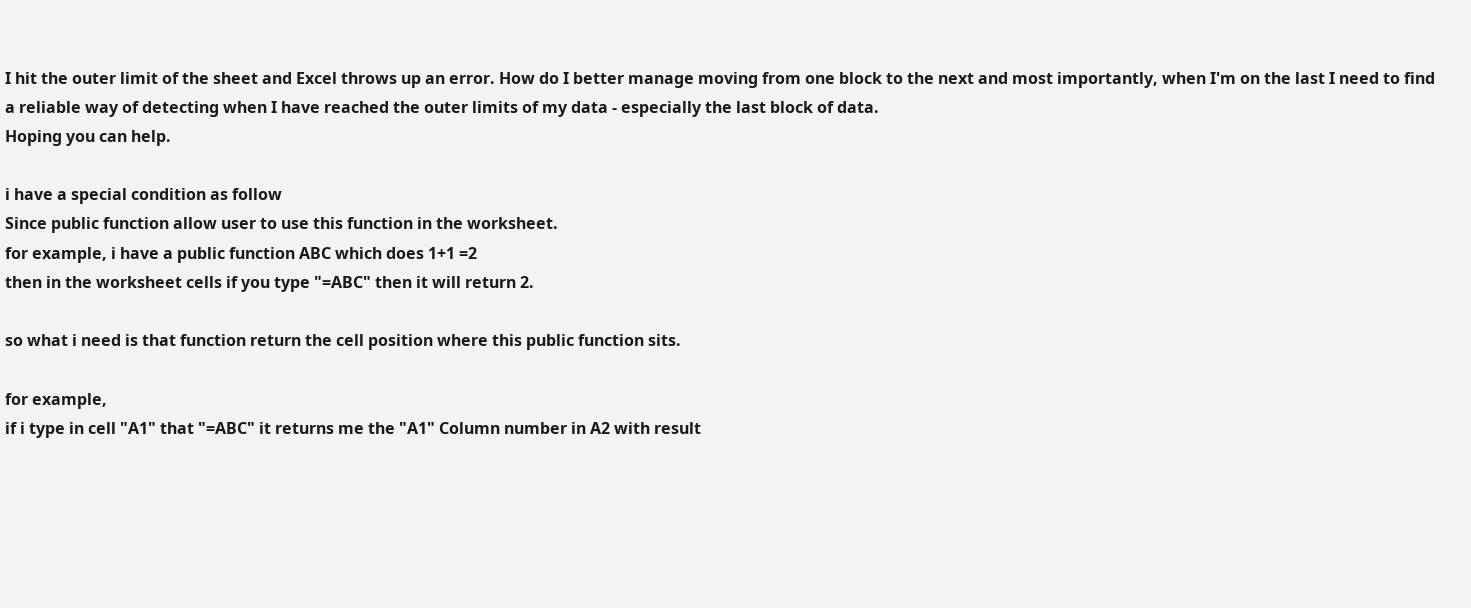I hit the outer limit of the sheet and Excel throws up an error. How do I better manage moving from one block to the next and most importantly, when I'm on the last I need to find a reliable way of detecting when I have reached the outer limits of my data - especially the last block of data.
Hoping you can help.

i have a special condition as follow
Since public function allow user to use this function in the worksheet.
for example, i have a public function ABC which does 1+1 =2
then in the worksheet cells if you type "=ABC" then it will return 2.

so what i need is that function return the cell position where this public function sits.

for example,
if i type in cell "A1" that "=ABC" it returns me the "A1" Column number in A2 with result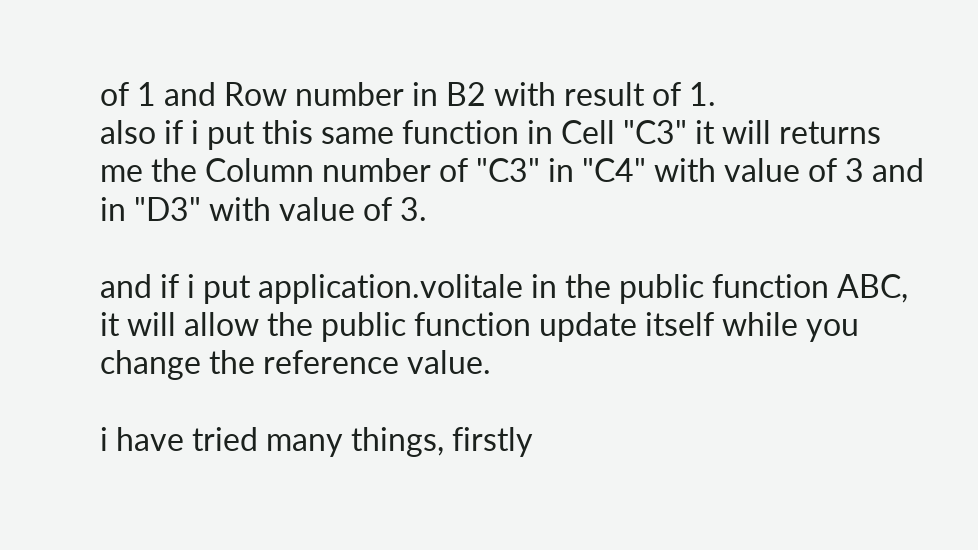of 1 and Row number in B2 with result of 1.
also if i put this same function in Cell "C3" it will returns me the Column number of "C3" in "C4" with value of 3 and in "D3" with value of 3.

and if i put application.volitale in the public function ABC, it will allow the public function update itself while you change the reference value.

i have tried many things, firstly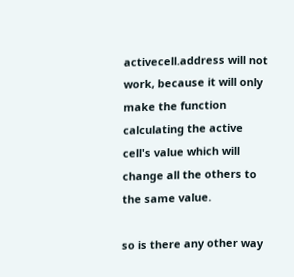activecell.address will not work, because it will only make the function calculating the active cell's value which will change all the others to the same value.

so is there any other way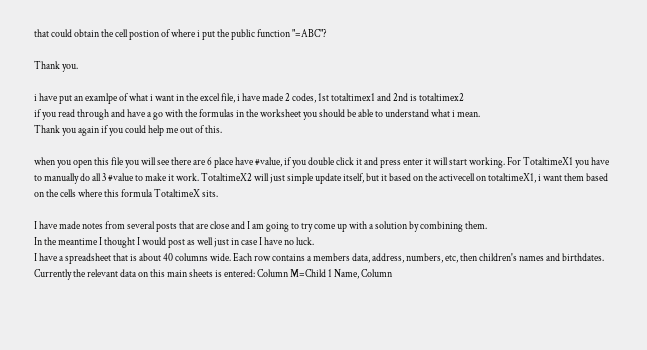that could obtain the cell postion of where i put the public function "=ABC"?

Thank you.

i have put an examlpe of what i want in the excel file, i have made 2 codes, 1st totaltimex1 and 2nd is totaltimex2
if you read through and have a go with the formulas in the worksheet you should be able to understand what i mean.
Thank you again if you could help me out of this.

when you open this file you will see there are 6 place have #value, if you double click it and press enter it will start working. For TotaltimeX1 you have to manually do all 3 #value to make it work. TotaltimeX2 will just simple update itself, but it based on the activecell on totaltimeX1, i want them based on the cells where this formula TotaltimeX sits.

I have made notes from several posts that are close and I am going to try come up with a solution by combining them.
In the meantime I thought I would post as well just in case I have no luck.
I have a spreadsheet that is about 40 columns wide. Each row contains a members data, address, numbers, etc, then children's names and birthdates.
Currently the relevant data on this main sheets is entered: Column M=Child 1 Name, Column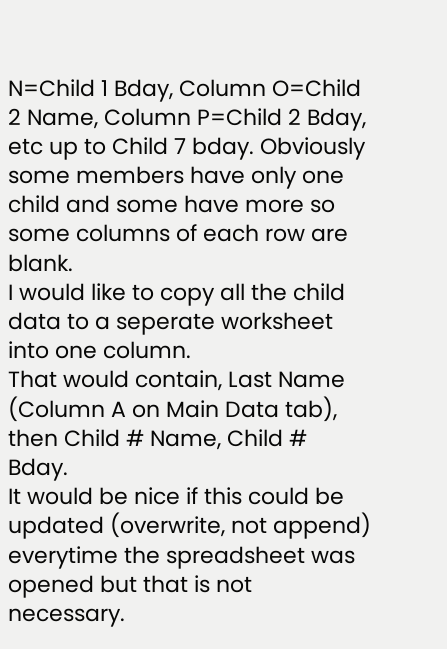N=Child 1 Bday, Column O=Child 2 Name, Column P=Child 2 Bday, etc up to Child 7 bday. Obviously some members have only one child and some have more so some columns of each row are blank.
I would like to copy all the child data to a seperate worksheet into one column.
That would contain, Last Name (Column A on Main Data tab), then Child # Name, Child # Bday.
It would be nice if this could be updated (overwrite, not append) everytime the spreadsheet was opened but that is not necessary.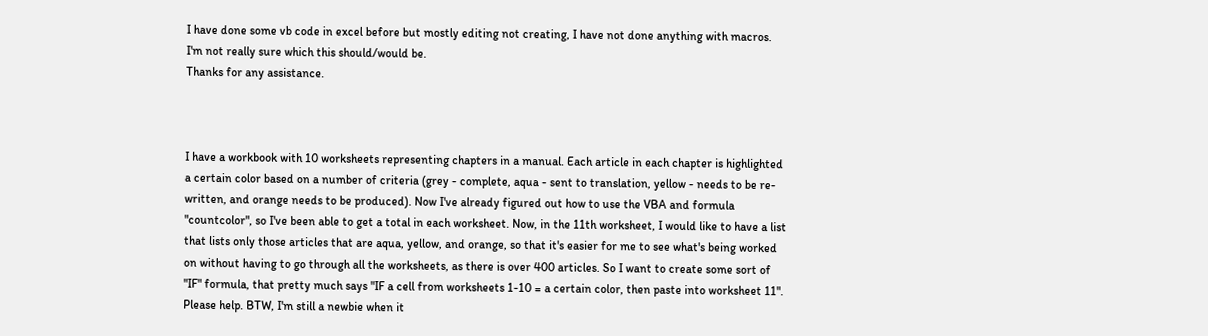I have done some vb code in excel before but mostly editing not creating, I have not done anything with macros.
I'm not really sure which this should/would be.
Thanks for any assistance.



I have a workbook with 10 worksheets representing chapters in a manual. Each article in each chapter is highlighted a certain color based on a number of criteria (grey - complete, aqua - sent to translation, yellow - needs to be re-written, and orange needs to be produced). Now I've already figured out how to use the VBA and formula "countcolor", so I've been able to get a total in each worksheet. Now, in the 11th worksheet, I would like to have a list that lists only those articles that are aqua, yellow, and orange, so that it's easier for me to see what's being worked on without having to go through all the worksheets, as there is over 400 articles. So I want to create some sort of "IF" formula, that pretty much says "IF a cell from worksheets 1-10 = a certain color, then paste into worksheet 11". Please help. BTW, I'm still a newbie when it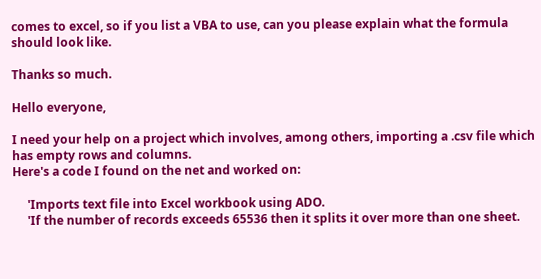comes to excel, so if you list a VBA to use, can you please explain what the formula should look like.

Thanks so much.

Hello everyone,

I need your help on a project which involves, among others, importing a .csv file which has empty rows and columns.
Here's a code I found on the net and worked on:

     'Imports text file into Excel workbook using ADO.
     'If the number of records exceeds 65536 then it splits it over more than one sheet.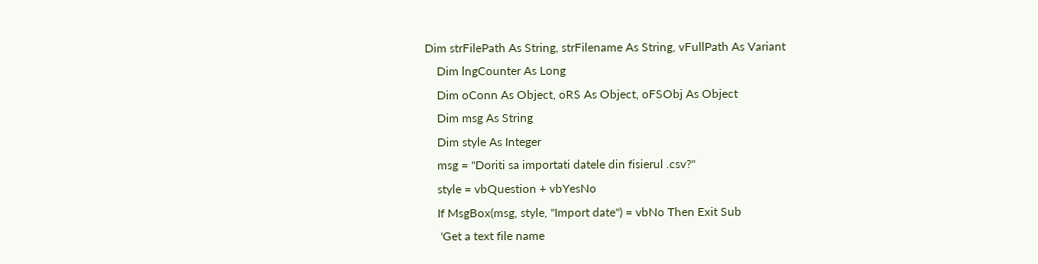Dim strFilePath As String, strFilename As String, vFullPath As Variant
    Dim lngCounter As Long
    Dim oConn As Object, oRS As Object, oFSObj As Object
    Dim msg As String
    Dim style As Integer
    msg = "Doriti sa importati datele din fisierul .csv?"
    style = vbQuestion + vbYesNo
    If MsgBox(msg, style, "Import date") = vbNo Then Exit Sub
     'Get a text file name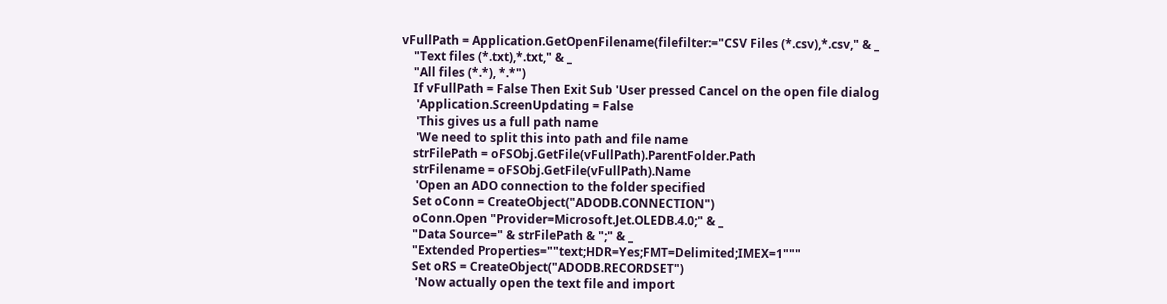vFullPath = Application.GetOpenFilename(filefilter:="CSV Files (*.csv),*.csv," & _
    "Text files (*.txt),*.txt," & _
    "All files (*.*), *.*")
    If vFullPath = False Then Exit Sub 'User pressed Cancel on the open file dialog
     'Application.ScreenUpdating = False
     'This gives us a full path name
     'We need to split this into path and file name
    strFilePath = oFSObj.GetFile(vFullPath).ParentFolder.Path
    strFilename = oFSObj.GetFile(vFullPath).Name
     'Open an ADO connection to the folder specified
    Set oConn = CreateObject("ADODB.CONNECTION")
    oConn.Open "Provider=Microsoft.Jet.OLEDB.4.0;" & _
    "Data Source=" & strFilePath & ";" & _
    "Extended Properties=""text;HDR=Yes;FMT=Delimited;IMEX=1"""
    Set oRS = CreateObject("ADODB.RECORDSET")
     'Now actually open the text file and import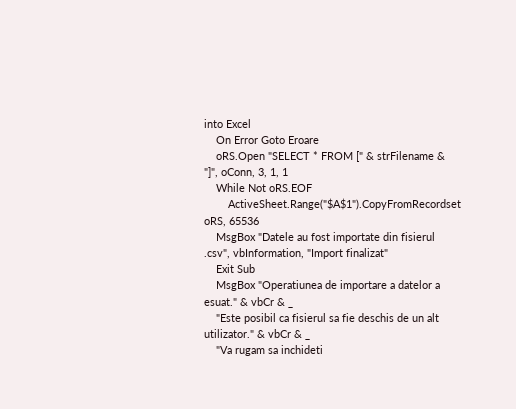into Excel
    On Error Goto Eroare
    oRS.Open "SELECT * FROM [" & strFilename & "]", oConn, 3, 1, 1
    While Not oRS.EOF
        ActiveSheet.Range("$A$1").CopyFromRecordset oRS, 65536
    MsgBox "Datele au fost importate din fisierul .csv", vbInformation, "Import finalizat"
    Exit Sub
    MsgBox "Operatiunea de importare a datelor a esuat." & vbCr & _
    "Este posibil ca fisierul sa fie deschis de un alt utilizator." & vbCr & _
    "Va rugam sa inchideti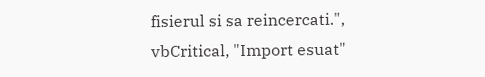fisierul si sa reincercati.", vbCritical, "Import esuat"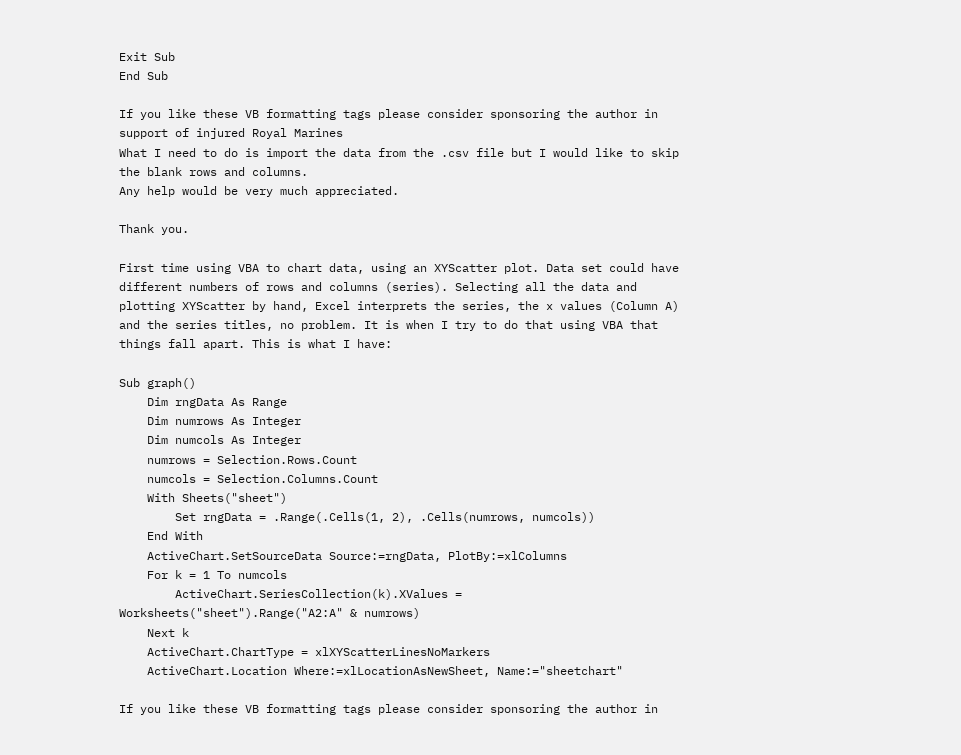Exit Sub
End Sub

If you like these VB formatting tags please consider sponsoring the author in support of injured Royal Marines
What I need to do is import the data from the .csv file but I would like to skip the blank rows and columns.
Any help would be very much appreciated.

Thank you.

First time using VBA to chart data, using an XYScatter plot. Data set could have different numbers of rows and columns (series). Selecting all the data and plotting XYScatter by hand, Excel interprets the series, the x values (Column A) and the series titles, no problem. It is when I try to do that using VBA that things fall apart. This is what I have:

Sub graph()
    Dim rngData As Range
    Dim numrows As Integer
    Dim numcols As Integer
    numrows = Selection.Rows.Count
    numcols = Selection.Columns.Count
    With Sheets("sheet")
        Set rngData = .Range(.Cells(1, 2), .Cells(numrows, numcols))
    End With
    ActiveChart.SetSourceData Source:=rngData, PlotBy:=xlColumns
    For k = 1 To numcols
        ActiveChart.SeriesCollection(k).XValues = Worksheets("sheet").Range("A2:A" & numrows)
    Next k
    ActiveChart.ChartType = xlXYScatterLinesNoMarkers
    ActiveChart.Location Where:=xlLocationAsNewSheet, Name:="sheetchart"

If you like these VB formatting tags please consider sponsoring the author in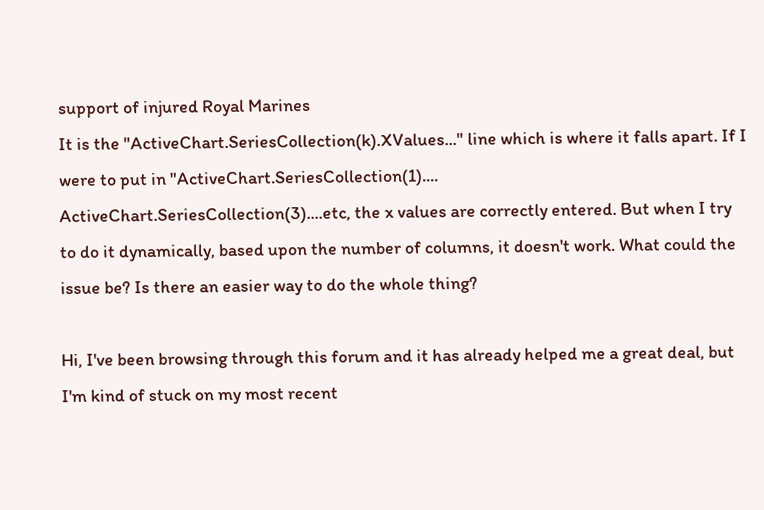support of injured Royal Marines
It is the "ActiveChart.SeriesCollection(k).XValues..." line which is where it falls apart. If I were to put in "ActiveChart.SeriesCollection(1)....
ActiveChart.SeriesCollection(3)....etc, the x values are correctly entered. But when I try to do it dynamically, based upon the number of columns, it doesn't work. What could the issue be? Is there an easier way to do the whole thing?

Hi, I've been browsing through this forum and it has already helped me a great deal, but I'm kind of stuck on my most recent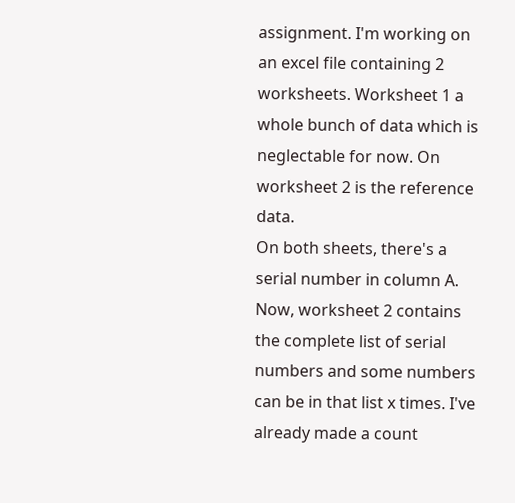assignment. I'm working on an excel file containing 2 worksheets. Worksheet 1 a whole bunch of data which is neglectable for now. On worksheet 2 is the reference data.
On both sheets, there's a serial number in column A. Now, worksheet 2 contains the complete list of serial numbers and some numbers can be in that list x times. I've already made a count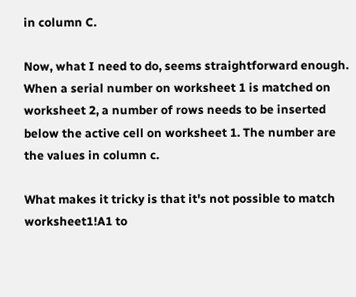in column C.

Now, what I need to do, seems straightforward enough. When a serial number on worksheet 1 is matched on worksheet 2, a number of rows needs to be inserted below the active cell on worksheet 1. The number are the values in column c.

What makes it tricky is that it's not possible to match worksheet1!A1 to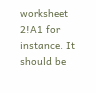worksheet 2!A1 for instance. It should be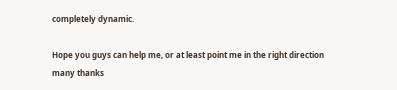completely dynamic.

Hope you guys can help me, or at least point me in the right direction many thanks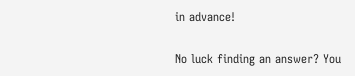in advance!

No luck finding an answer? You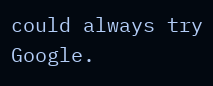could always try Google.